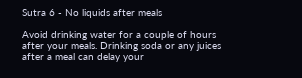Sutra 6 - No liquids after meals

Avoid drinking water for a couple of hours after your meals. Drinking soda or any juices after a meal can delay your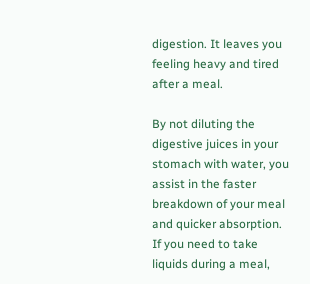digestion. It leaves you feeling heavy and tired after a meal.

By not diluting the digestive juices in your stomach with water, you assist in the faster breakdown of your meal and quicker absorption. If you need to take liquids during a meal,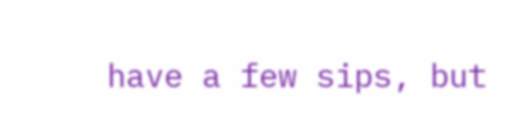have a few sips, but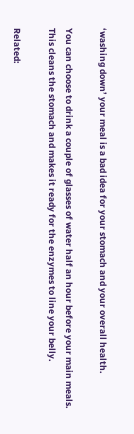‘washing down’ your meal is a bad idea for your stomach and your overall health.

You can choose to drink a couple of glasses of water half an hour before your main meals. This cleans the stomach and makes it ready for the enzymes to line your belly.

Related: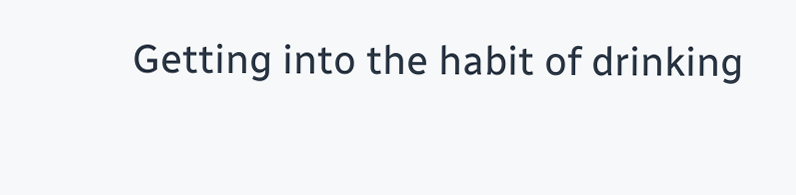Getting into the habit of drinking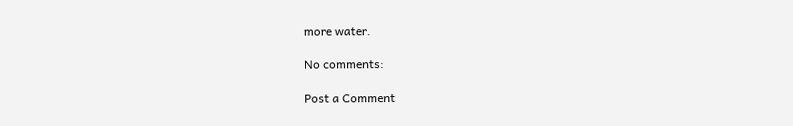more water.

No comments:

Post a Comment